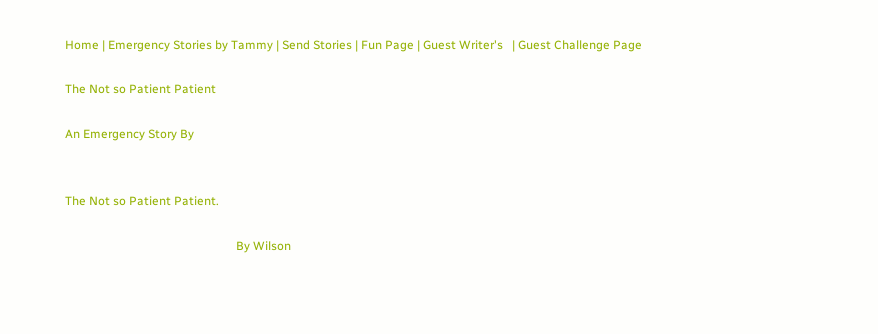Home | Emergency Stories by Tammy | Send Stories | Fun Page | Guest Writer's   | Guest Challenge Page

The Not so Patient Patient

An Emergency Story By


The Not so Patient Patient.

                                                         By Wilson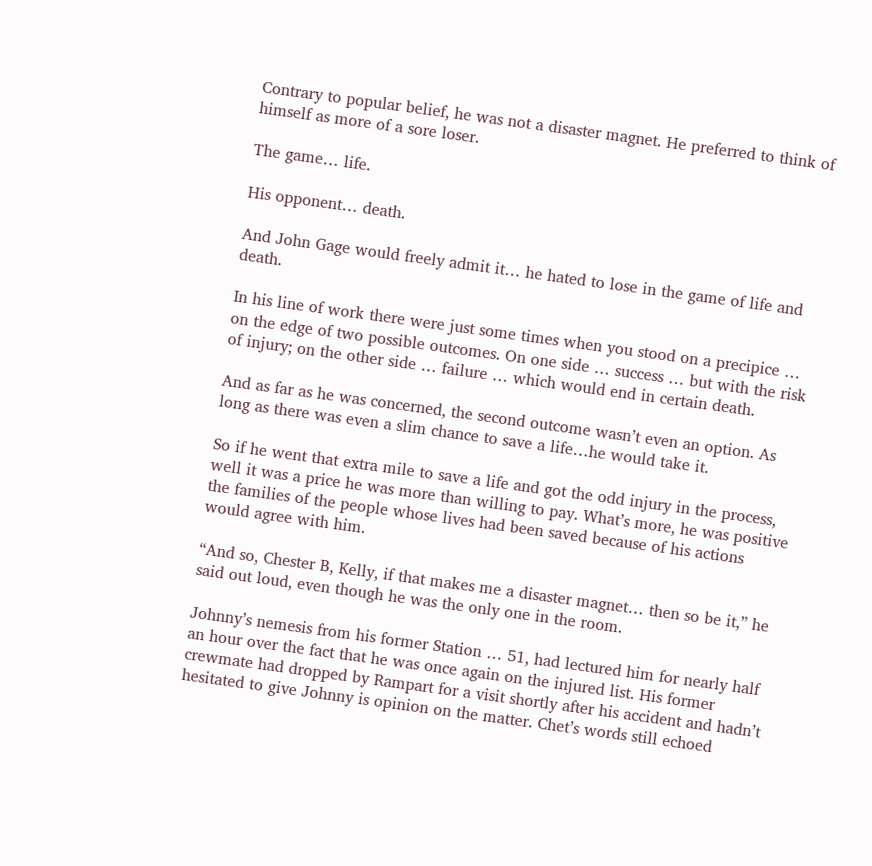Contrary to popular belief, he was not a disaster magnet. He preferred to think of himself as more of a sore loser.

The game… life.

His opponent… death.

And John Gage would freely admit it… he hated to lose in the game of life and death.

In his line of work there were just some times when you stood on a precipice … on the edge of two possible outcomes. On one side … success … but with the risk of injury; on the other side … failure … which would end in certain death.

And as far as he was concerned, the second outcome wasn’t even an option. As long as there was even a slim chance to save a life…he would take it.

So if he went that extra mile to save a life and got the odd injury in the process, well it was a price he was more than willing to pay. What’s more, he was positive the families of the people whose lives had been saved because of his actions would agree with him.

“And so, Chester B, Kelly, if that makes me a disaster magnet… then so be it,” he said out loud, even though he was the only one in the room.

Johnny’s nemesis from his former Station … 51, had lectured him for nearly half an hour over the fact that he was once again on the injured list. His former crewmate had dropped by Rampart for a visit shortly after his accident and hadn’t hesitated to give Johnny is opinion on the matter. Chet’s words still echoed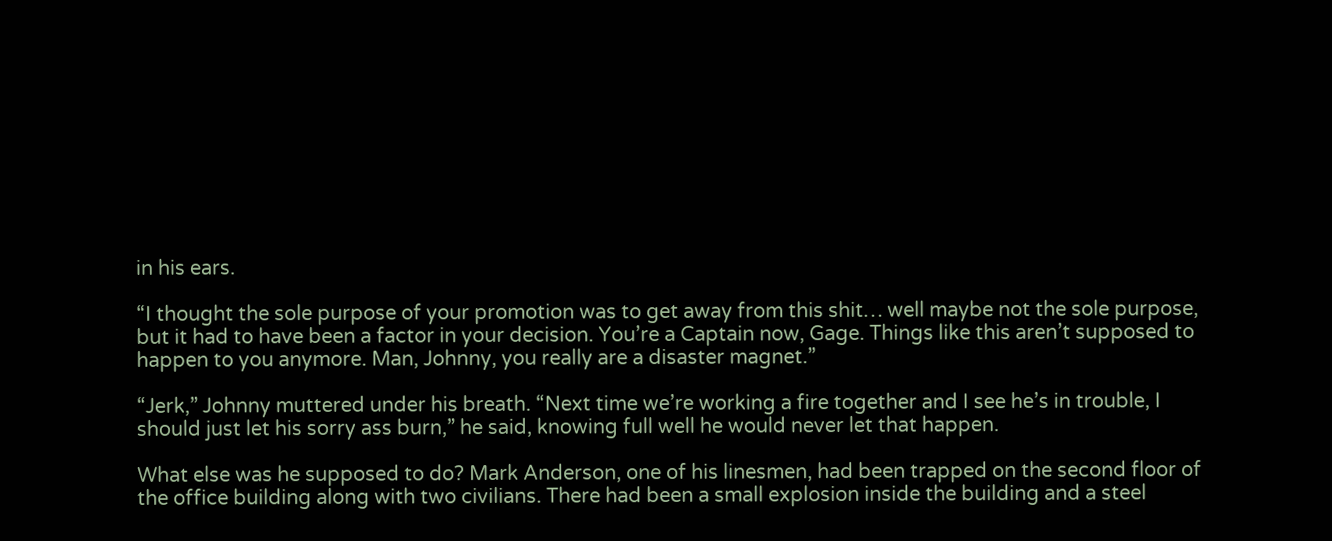in his ears.

“I thought the sole purpose of your promotion was to get away from this shit… well maybe not the sole purpose, but it had to have been a factor in your decision. You’re a Captain now, Gage. Things like this aren’t supposed to happen to you anymore. Man, Johnny, you really are a disaster magnet.”

“Jerk,” Johnny muttered under his breath. “Next time we’re working a fire together and I see he’s in trouble, I should just let his sorry ass burn,” he said, knowing full well he would never let that happen.

What else was he supposed to do? Mark Anderson, one of his linesmen, had been trapped on the second floor of the office building along with two civilians. There had been a small explosion inside the building and a steel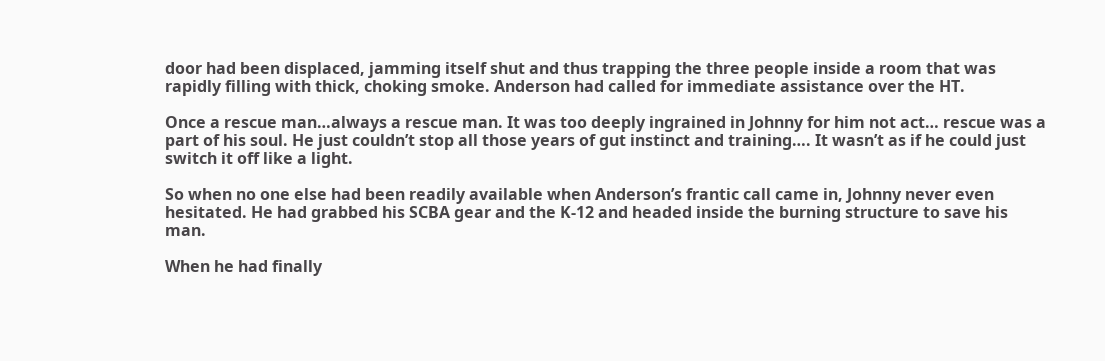door had been displaced, jamming itself shut and thus trapping the three people inside a room that was rapidly filling with thick, choking smoke. Anderson had called for immediate assistance over the HT.

Once a rescue man…always a rescue man. It was too deeply ingrained in Johnny for him not act… rescue was a part of his soul. He just couldn’t stop all those years of gut instinct and training…. It wasn’t as if he could just switch it off like a light.

So when no one else had been readily available when Anderson’s frantic call came in, Johnny never even hesitated. He had grabbed his SCBA gear and the K-12 and headed inside the burning structure to save his man.

When he had finally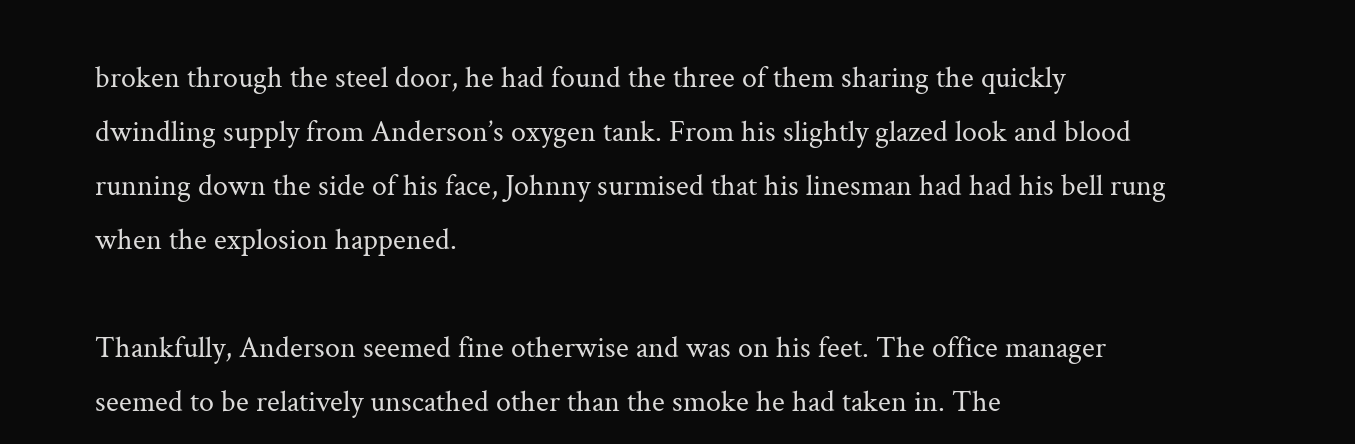broken through the steel door, he had found the three of them sharing the quickly dwindling supply from Anderson’s oxygen tank. From his slightly glazed look and blood running down the side of his face, Johnny surmised that his linesman had had his bell rung when the explosion happened.

Thankfully, Anderson seemed fine otherwise and was on his feet. The office manager seemed to be relatively unscathed other than the smoke he had taken in. The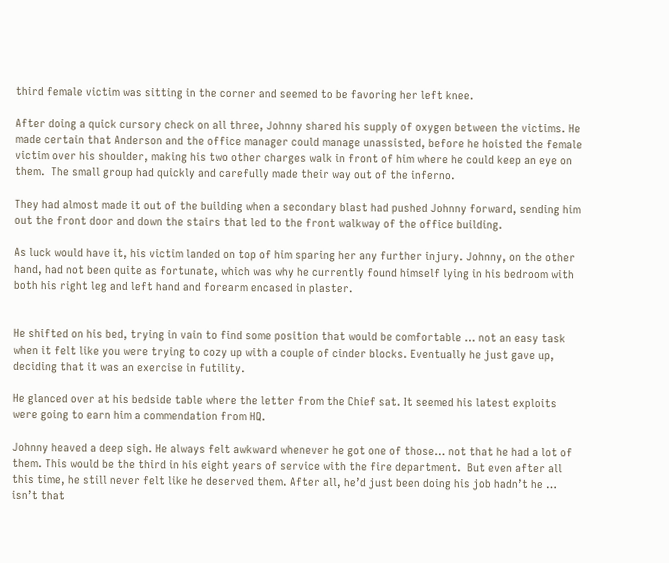third female victim was sitting in the corner and seemed to be favoring her left knee.

After doing a quick cursory check on all three, Johnny shared his supply of oxygen between the victims. He made certain that Anderson and the office manager could manage unassisted, before he hoisted the female victim over his shoulder, making his two other charges walk in front of him where he could keep an eye on them.  The small group had quickly and carefully made their way out of the inferno.

They had almost made it out of the building when a secondary blast had pushed Johnny forward, sending him out the front door and down the stairs that led to the front walkway of the office building.

As luck would have it, his victim landed on top of him sparing her any further injury. Johnny, on the other hand, had not been quite as fortunate, which was why he currently found himself lying in his bedroom with both his right leg and left hand and forearm encased in plaster.


He shifted on his bed, trying in vain to find some position that would be comfortable … not an easy task when it felt like you were trying to cozy up with a couple of cinder blocks. Eventually he just gave up, deciding that it was an exercise in futility.

He glanced over at his bedside table where the letter from the Chief sat. It seemed his latest exploits were going to earn him a commendation from HQ.

Johnny heaved a deep sigh. He always felt awkward whenever he got one of those… not that he had a lot of them. This would be the third in his eight years of service with the fire department.  But even after all this time, he still never felt like he deserved them. After all, he’d just been doing his job hadn’t he … isn’t that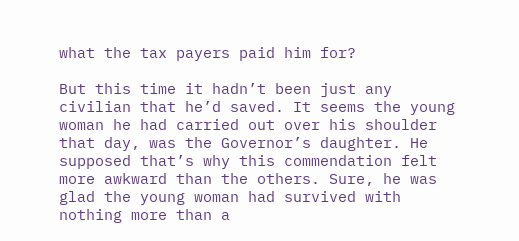what the tax payers paid him for?

But this time it hadn’t been just any civilian that he’d saved. It seems the young woman he had carried out over his shoulder that day, was the Governor’s daughter. He supposed that’s why this commendation felt more awkward than the others. Sure, he was glad the young woman had survived with nothing more than a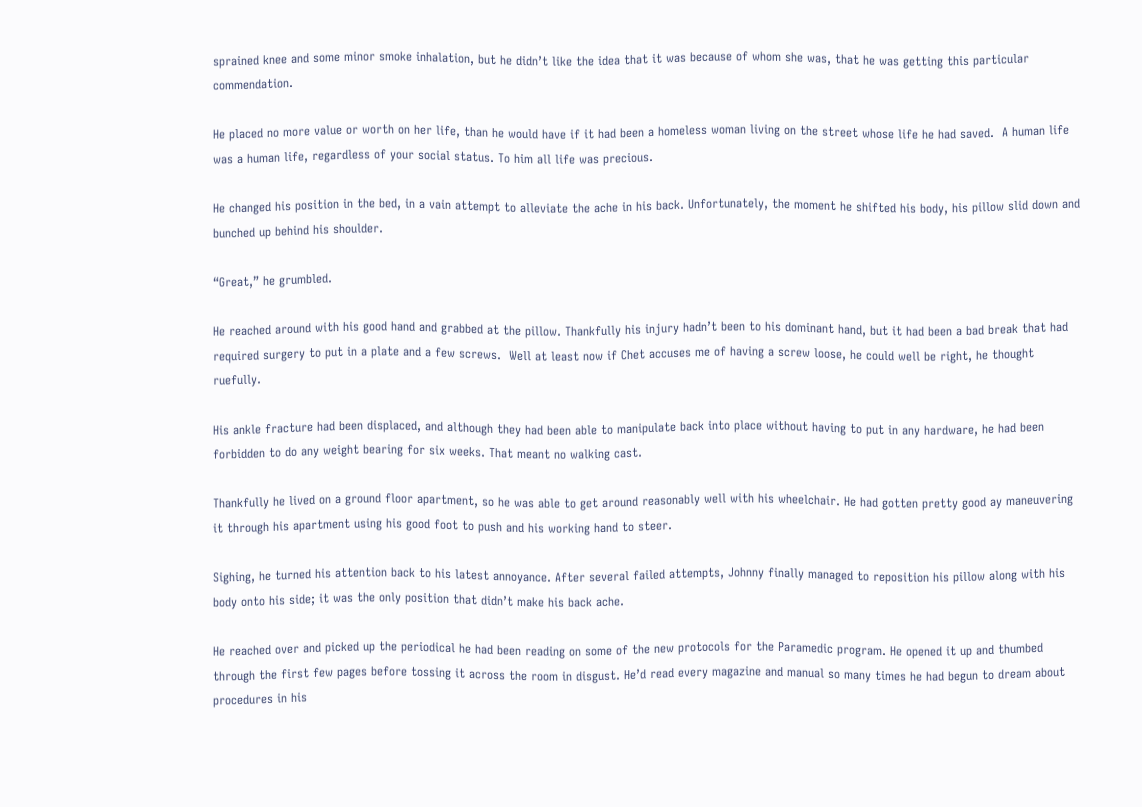sprained knee and some minor smoke inhalation, but he didn’t like the idea that it was because of whom she was, that he was getting this particular commendation.

He placed no more value or worth on her life, than he would have if it had been a homeless woman living on the street whose life he had saved.  A human life was a human life, regardless of your social status. To him all life was precious.

He changed his position in the bed, in a vain attempt to alleviate the ache in his back. Unfortunately, the moment he shifted his body, his pillow slid down and bunched up behind his shoulder.

“Great,” he grumbled.

He reached around with his good hand and grabbed at the pillow. Thankfully his injury hadn’t been to his dominant hand, but it had been a bad break that had required surgery to put in a plate and a few screws.  Well at least now if Chet accuses me of having a screw loose, he could well be right, he thought ruefully.

His ankle fracture had been displaced, and although they had been able to manipulate back into place without having to put in any hardware, he had been forbidden to do any weight bearing for six weeks. That meant no walking cast.

Thankfully he lived on a ground floor apartment, so he was able to get around reasonably well with his wheelchair. He had gotten pretty good ay maneuvering it through his apartment using his good foot to push and his working hand to steer.

Sighing, he turned his attention back to his latest annoyance. After several failed attempts, Johnny finally managed to reposition his pillow along with his body onto his side; it was the only position that didn’t make his back ache.

He reached over and picked up the periodical he had been reading on some of the new protocols for the Paramedic program. He opened it up and thumbed through the first few pages before tossing it across the room in disgust. He’d read every magazine and manual so many times he had begun to dream about procedures in his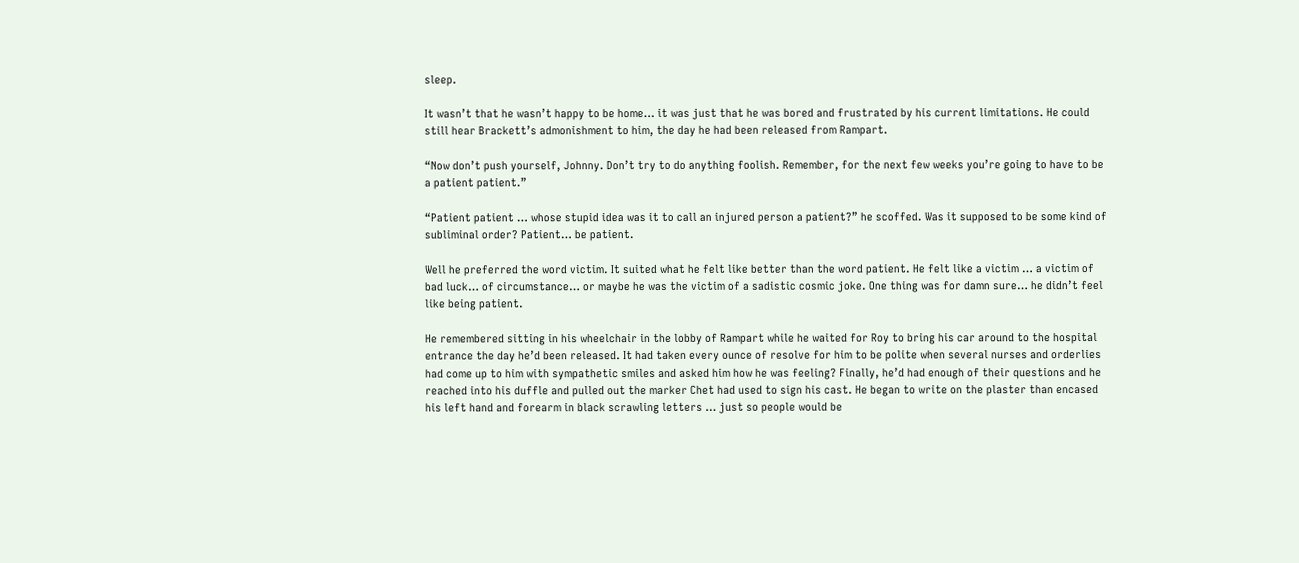sleep.

It wasn’t that he wasn’t happy to be home… it was just that he was bored and frustrated by his current limitations. He could still hear Brackett’s admonishment to him, the day he had been released from Rampart.

“Now don’t push yourself, Johnny. Don’t try to do anything foolish. Remember, for the next few weeks you’re going to have to be a patient patient.”

“Patient patient … whose stupid idea was it to call an injured person a patient?” he scoffed. Was it supposed to be some kind of subliminal order? Patient… be patient.

Well he preferred the word victim. It suited what he felt like better than the word patient. He felt like a victim … a victim of bad luck… of circumstance… or maybe he was the victim of a sadistic cosmic joke. One thing was for damn sure… he didn’t feel like being patient.

He remembered sitting in his wheelchair in the lobby of Rampart while he waited for Roy to bring his car around to the hospital entrance the day he’d been released. It had taken every ounce of resolve for him to be polite when several nurses and orderlies had come up to him with sympathetic smiles and asked him how he was feeling? Finally, he’d had enough of their questions and he reached into his duffle and pulled out the marker Chet had used to sign his cast. He began to write on the plaster than encased his left hand and forearm in black scrawling letters … just so people would be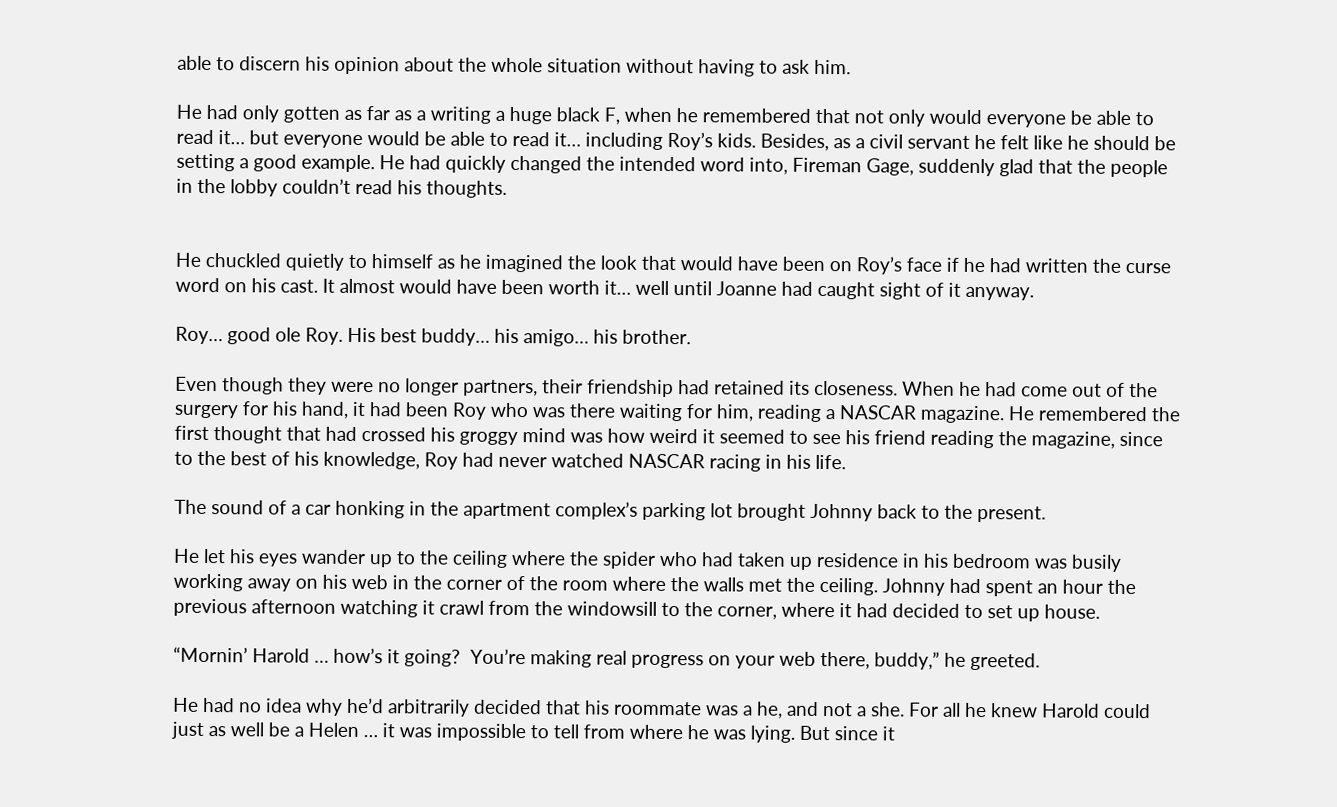able to discern his opinion about the whole situation without having to ask him.

He had only gotten as far as a writing a huge black F, when he remembered that not only would everyone be able to read it… but everyone would be able to read it… including Roy’s kids. Besides, as a civil servant he felt like he should be setting a good example. He had quickly changed the intended word into, Fireman Gage, suddenly glad that the people in the lobby couldn’t read his thoughts.


He chuckled quietly to himself as he imagined the look that would have been on Roy’s face if he had written the curse word on his cast. It almost would have been worth it… well until Joanne had caught sight of it anyway.

Roy… good ole Roy. His best buddy… his amigo… his brother.

Even though they were no longer partners, their friendship had retained its closeness. When he had come out of the surgery for his hand, it had been Roy who was there waiting for him, reading a NASCAR magazine. He remembered the first thought that had crossed his groggy mind was how weird it seemed to see his friend reading the magazine, since to the best of his knowledge, Roy had never watched NASCAR racing in his life.

The sound of a car honking in the apartment complex’s parking lot brought Johnny back to the present.

He let his eyes wander up to the ceiling where the spider who had taken up residence in his bedroom was busily working away on his web in the corner of the room where the walls met the ceiling. Johnny had spent an hour the previous afternoon watching it crawl from the windowsill to the corner, where it had decided to set up house.

“Mornin’ Harold … how’s it going?  You’re making real progress on your web there, buddy,” he greeted.

He had no idea why he’d arbitrarily decided that his roommate was a he, and not a she. For all he knew Harold could just as well be a Helen … it was impossible to tell from where he was lying. But since it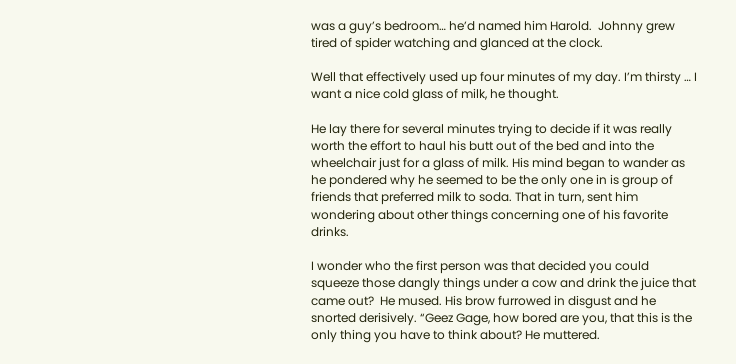was a guy’s bedroom… he’d named him Harold.  Johnny grew tired of spider watching and glanced at the clock.

Well that effectively used up four minutes of my day. I’m thirsty … I want a nice cold glass of milk, he thought.

He lay there for several minutes trying to decide if it was really worth the effort to haul his butt out of the bed and into the wheelchair just for a glass of milk. His mind began to wander as he pondered why he seemed to be the only one in is group of friends that preferred milk to soda. That in turn, sent him wondering about other things concerning one of his favorite drinks.

I wonder who the first person was that decided you could squeeze those dangly things under a cow and drink the juice that came out?  He mused. His brow furrowed in disgust and he snorted derisively. “Geez Gage, how bored are you, that this is the only thing you have to think about? He muttered.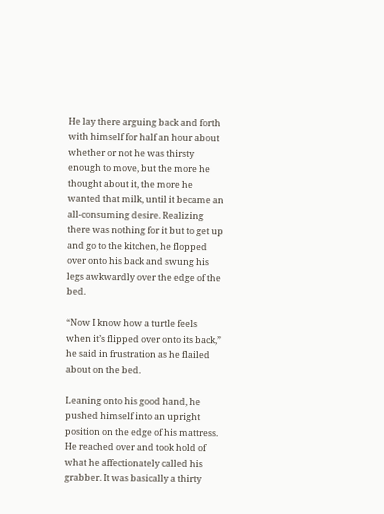He lay there arguing back and forth with himself for half an hour about whether or not he was thirsty enough to move, but the more he thought about it, the more he wanted that milk, until it became an all-consuming desire. Realizing there was nothing for it but to get up and go to the kitchen, he flopped over onto his back and swung his legs awkwardly over the edge of the bed.

“Now I know how a turtle feels when it’s flipped over onto its back,” he said in frustration as he flailed about on the bed.

Leaning onto his good hand, he pushed himself into an upright position on the edge of his mattress. He reached over and took hold of what he affectionately called his grabber. It was basically a thirty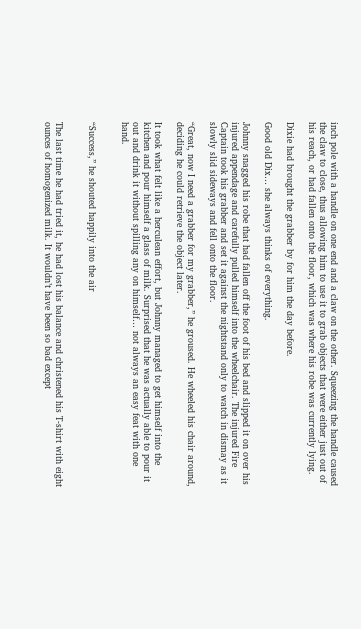inch pole with a handle on one end and a claw on the other. Squeezing the handle caused the claw to close, thus allowing him to use it to grab objects that were either just out of his reach, or had fallen onto the floor, which was where his robe was currently lying.

Dixie had brought the grabber by for him the day before.

Good old Dix… she always thinks of everything.

Johnny snagged his robe that had fallen off the foot of his bed and slipped it on over his injured appendage and carefully pulled himself into the wheelchair. The injured Fire Captain took his grabber and set it against the nightstand only to watch in dismay as it slowly slid sideways and fell onto the floor.

“Great, now I need a grabber for my grabber,” he groused. He wheeled his chair around, deciding he could retrieve the object later.

It took what felt like a herculean effort, but Johnny managed to get himself into the kitchen and pour himself a glass of milk. Surprised that he was actually able to pour it out and drink it without spilling any on himself… not always an easy feat with one hand.


“Success,” he shouted happily into the air


The last time he had tried it, he had lost his balance and christened his T-shirt with eight ounces of homogenized milk. It wouldn’t have been so bad except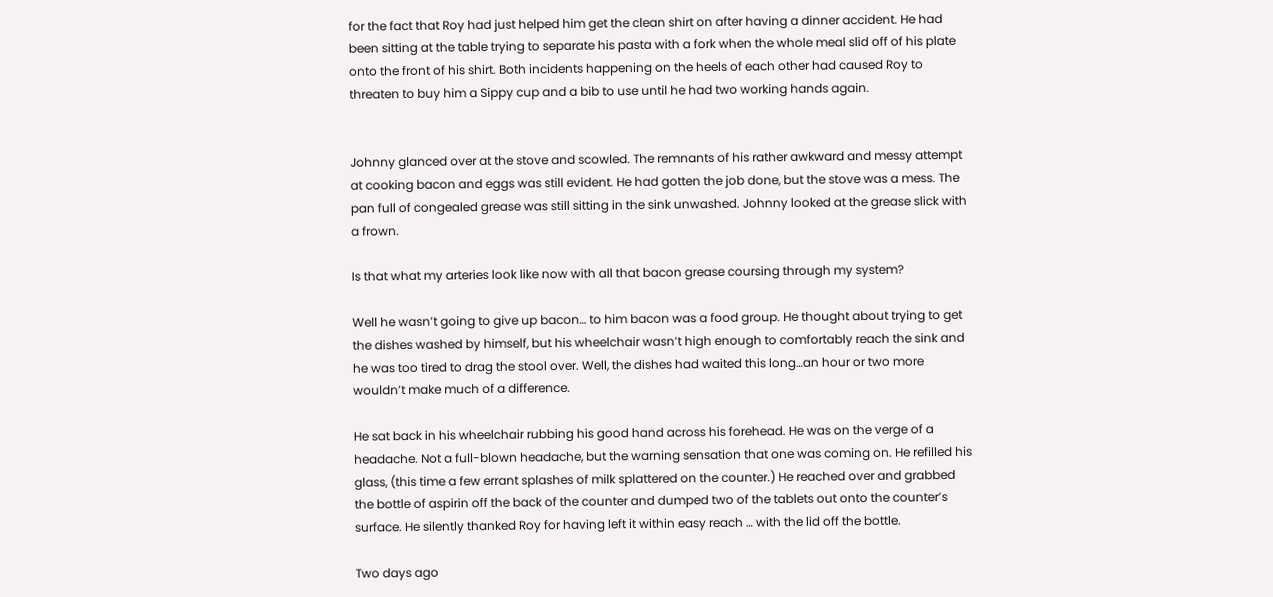for the fact that Roy had just helped him get the clean shirt on after having a dinner accident. He had been sitting at the table trying to separate his pasta with a fork when the whole meal slid off of his plate onto the front of his shirt. Both incidents happening on the heels of each other had caused Roy to threaten to buy him a Sippy cup and a bib to use until he had two working hands again.


Johnny glanced over at the stove and scowled. The remnants of his rather awkward and messy attempt at cooking bacon and eggs was still evident. He had gotten the job done, but the stove was a mess. The pan full of congealed grease was still sitting in the sink unwashed. Johnny looked at the grease slick with a frown.

Is that what my arteries look like now with all that bacon grease coursing through my system?

Well he wasn’t going to give up bacon… to him bacon was a food group. He thought about trying to get the dishes washed by himself, but his wheelchair wasn’t high enough to comfortably reach the sink and he was too tired to drag the stool over. Well, the dishes had waited this long…an hour or two more wouldn’t make much of a difference.

He sat back in his wheelchair rubbing his good hand across his forehead. He was on the verge of a headache. Not a full-blown headache, but the warning sensation that one was coming on. He refilled his glass, (this time a few errant splashes of milk splattered on the counter.) He reached over and grabbed the bottle of aspirin off the back of the counter and dumped two of the tablets out onto the counter’s surface. He silently thanked Roy for having left it within easy reach … with the lid off the bottle.

Two days ago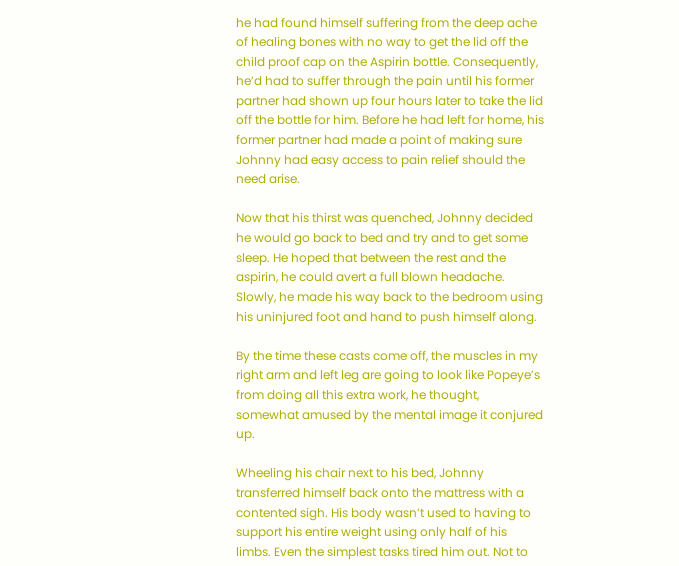he had found himself suffering from the deep ache of healing bones with no way to get the lid off the child proof cap on the Aspirin bottle. Consequently, he’d had to suffer through the pain until his former partner had shown up four hours later to take the lid off the bottle for him. Before he had left for home, his former partner had made a point of making sure Johnny had easy access to pain relief should the need arise.

Now that his thirst was quenched, Johnny decided he would go back to bed and try and to get some sleep. He hoped that between the rest and the aspirin, he could avert a full blown headache. Slowly, he made his way back to the bedroom using his uninjured foot and hand to push himself along.

By the time these casts come off, the muscles in my right arm and left leg are going to look like Popeye’s from doing all this extra work, he thought, somewhat amused by the mental image it conjured up.

Wheeling his chair next to his bed, Johnny transferred himself back onto the mattress with a contented sigh. His body wasn’t used to having to support his entire weight using only half of his limbs. Even the simplest tasks tired him out. Not to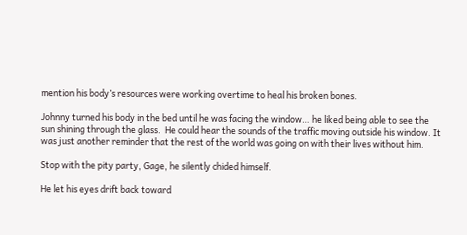mention his body’s resources were working overtime to heal his broken bones.

Johnny turned his body in the bed until he was facing the window… he liked being able to see the sun shining through the glass.  He could hear the sounds of the traffic moving outside his window. It was just another reminder that the rest of the world was going on with their lives without him.

Stop with the pity party, Gage, he silently chided himself.

He let his eyes drift back toward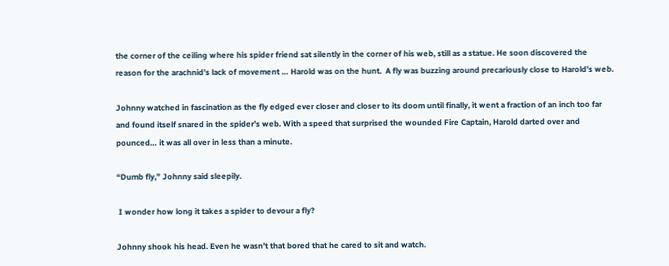the corner of the ceiling where his spider friend sat silently in the corner of his web, still as a statue. He soon discovered the reason for the arachnid’s lack of movement … Harold was on the hunt.  A fly was buzzing around precariously close to Harold’s web.

Johnny watched in fascination as the fly edged ever closer and closer to its doom until finally, it went a fraction of an inch too far and found itself snared in the spider’s web. With a speed that surprised the wounded Fire Captain, Harold darted over and pounced… it was all over in less than a minute.

“Dumb fly,” Johnny said sleepily.

 I wonder how long it takes a spider to devour a fly?

Johnny shook his head. Even he wasn’t that bored that he cared to sit and watch.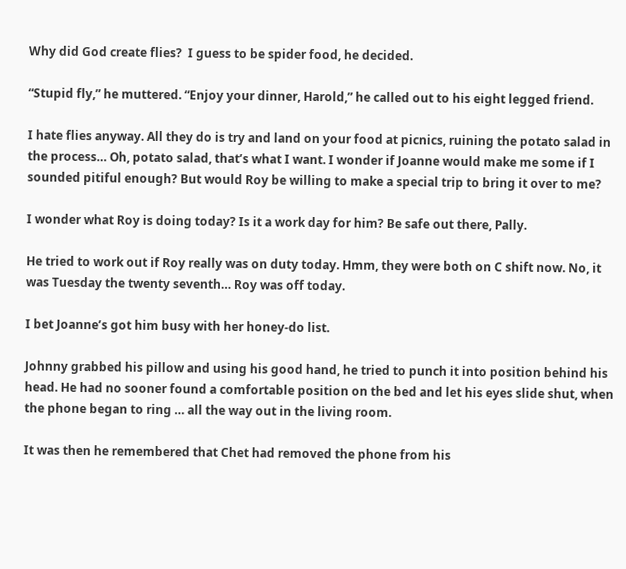Why did God create flies?  I guess to be spider food, he decided.

“Stupid fly,” he muttered. “Enjoy your dinner, Harold,” he called out to his eight legged friend.

I hate flies anyway. All they do is try and land on your food at picnics, ruining the potato salad in the process… Oh, potato salad, that’s what I want. I wonder if Joanne would make me some if I sounded pitiful enough? But would Roy be willing to make a special trip to bring it over to me?

I wonder what Roy is doing today? Is it a work day for him? Be safe out there, Pally.

He tried to work out if Roy really was on duty today. Hmm, they were both on C shift now. No, it was Tuesday the twenty seventh… Roy was off today.

I bet Joanne’s got him busy with her honey-do list.

Johnny grabbed his pillow and using his good hand, he tried to punch it into position behind his head. He had no sooner found a comfortable position on the bed and let his eyes slide shut, when the phone began to ring … all the way out in the living room.

It was then he remembered that Chet had removed the phone from his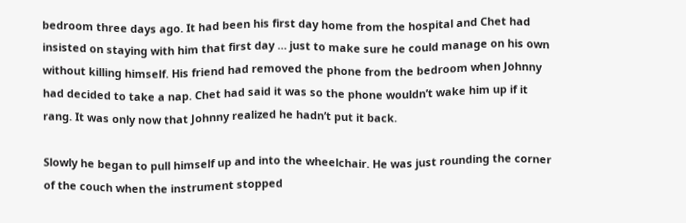bedroom three days ago. It had been his first day home from the hospital and Chet had insisted on staying with him that first day … just to make sure he could manage on his own without killing himself. His friend had removed the phone from the bedroom when Johnny had decided to take a nap. Chet had said it was so the phone wouldn’t wake him up if it rang. It was only now that Johnny realized he hadn’t put it back.

Slowly he began to pull himself up and into the wheelchair. He was just rounding the corner of the couch when the instrument stopped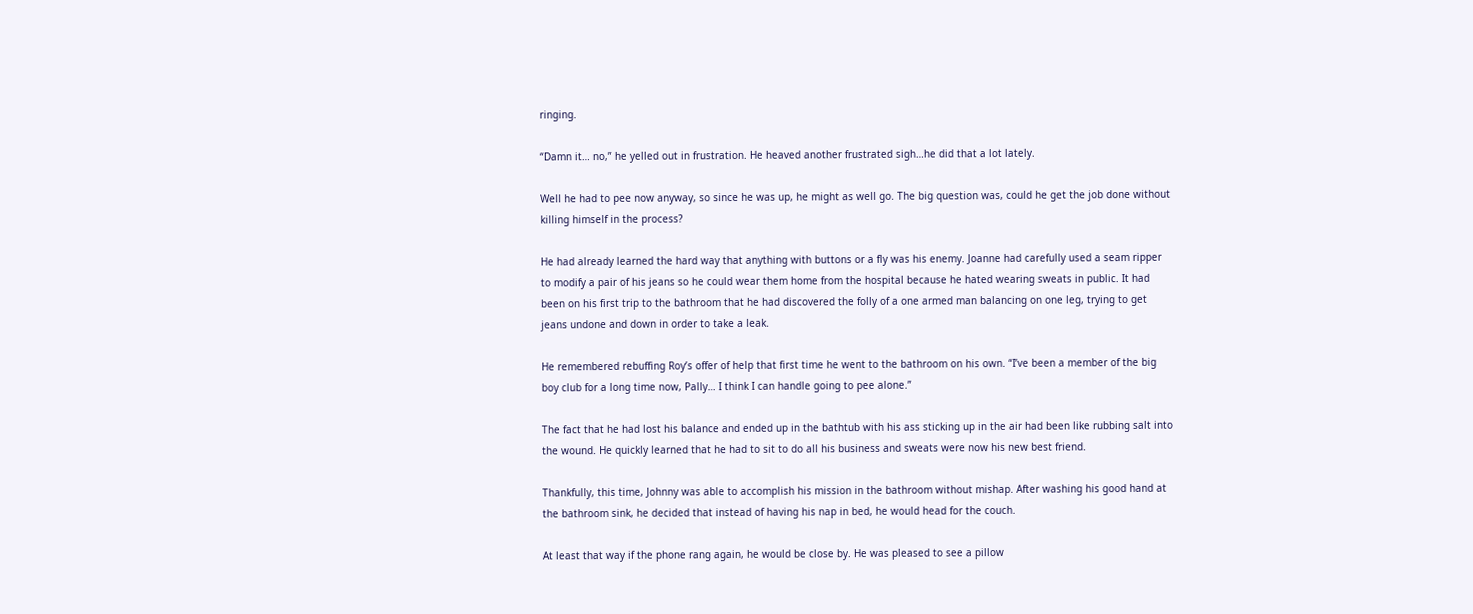ringing.

“Damn it… no,” he yelled out in frustration. He heaved another frustrated sigh…he did that a lot lately.

Well he had to pee now anyway, so since he was up, he might as well go. The big question was, could he get the job done without killing himself in the process?

He had already learned the hard way that anything with buttons or a fly was his enemy. Joanne had carefully used a seam ripper to modify a pair of his jeans so he could wear them home from the hospital because he hated wearing sweats in public. It had been on his first trip to the bathroom that he had discovered the folly of a one armed man balancing on one leg, trying to get jeans undone and down in order to take a leak.

He remembered rebuffing Roy’s offer of help that first time he went to the bathroom on his own. “I’ve been a member of the big boy club for a long time now, Pally… I think I can handle going to pee alone.”

The fact that he had lost his balance and ended up in the bathtub with his ass sticking up in the air had been like rubbing salt into the wound. He quickly learned that he had to sit to do all his business and sweats were now his new best friend.

Thankfully, this time, Johnny was able to accomplish his mission in the bathroom without mishap. After washing his good hand at the bathroom sink, he decided that instead of having his nap in bed, he would head for the couch.

At least that way if the phone rang again, he would be close by. He was pleased to see a pillow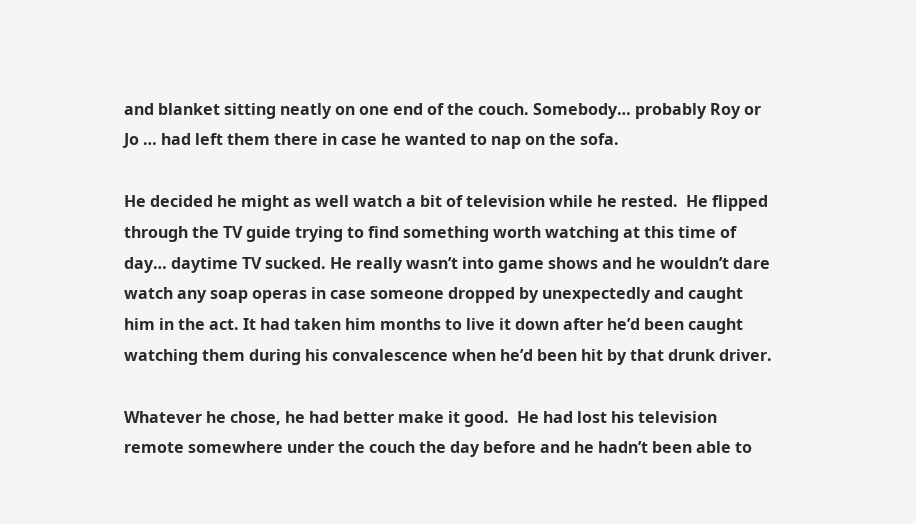and blanket sitting neatly on one end of the couch. Somebody… probably Roy or Jo … had left them there in case he wanted to nap on the sofa.

He decided he might as well watch a bit of television while he rested.  He flipped through the TV guide trying to find something worth watching at this time of day… daytime TV sucked. He really wasn’t into game shows and he wouldn’t dare watch any soap operas in case someone dropped by unexpectedly and caught him in the act. It had taken him months to live it down after he’d been caught watching them during his convalescence when he’d been hit by that drunk driver.

Whatever he chose, he had better make it good.  He had lost his television remote somewhere under the couch the day before and he hadn’t been able to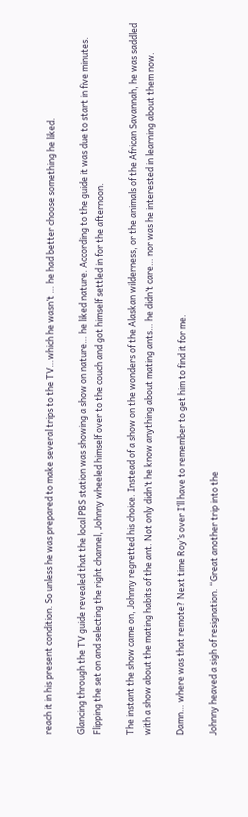reach it in his present condition. So unless he was prepared to make several trips to the TV…which he wasn’t … he had better choose something he liked.

Glancing through the TV guide revealed that the local PBS station was showing a show on nature… he liked nature. According to the guide it was due to start in five minutes. Flipping the set on and selecting the right channel, Johnny wheeled himself over to the couch and got himself settled in for the afternoon.

The instant the show came on, Johnny regretted his choice. Instead of a show on the wonders of the Alaskan wilderness, or the animals of the African Savannah, he was saddled with a show about the mating habits of the ant. Not only didn’t he know anything about mating ants… he didn’t care… nor was he interested in learning about them now.

Damn… where was that remote? Next time Roy’s over I’ll have to remember to get him to find it for me.

Johnny heaved a sigh of resignation. “Great another trip into the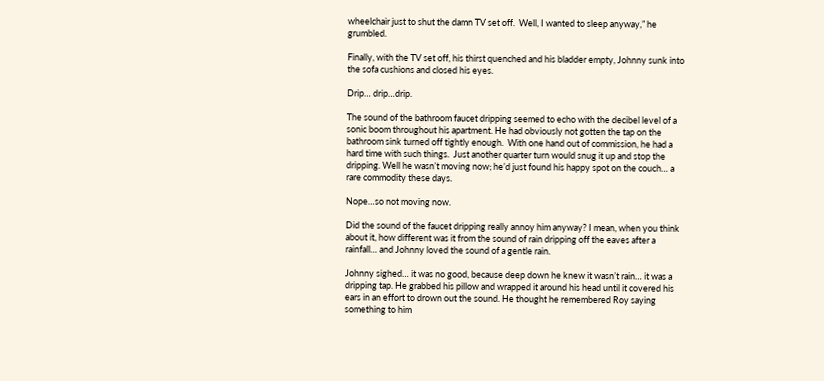wheelchair just to shut the damn TV set off.  Well, I wanted to sleep anyway,” he grumbled.

Finally, with the TV set off, his thirst quenched and his bladder empty, Johnny sunk into the sofa cushions and closed his eyes.

Drip… drip…drip.

The sound of the bathroom faucet dripping seemed to echo with the decibel level of a sonic boom throughout his apartment. He had obviously not gotten the tap on the bathroom sink turned off tightly enough.  With one hand out of commission, he had a hard time with such things.  Just another quarter turn would snug it up and stop the dripping. Well he wasn’t moving now; he’d just found his happy spot on the couch… a rare commodity these days.

Nope…so not moving now.

Did the sound of the faucet dripping really annoy him anyway? I mean, when you think about it, how different was it from the sound of rain dripping off the eaves after a rainfall… and Johnny loved the sound of a gentle rain.

Johnny sighed… it was no good, because deep down he knew it wasn’t rain… it was a dripping tap. He grabbed his pillow and wrapped it around his head until it covered his ears in an effort to drown out the sound. He thought he remembered Roy saying something to him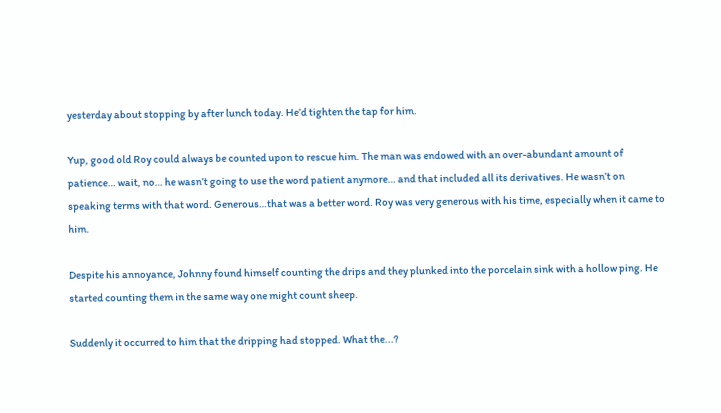yesterday about stopping by after lunch today. He’d tighten the tap for him.

Yup, good old Roy could always be counted upon to rescue him. The man was endowed with an over-abundant amount of patience… wait, no… he wasn’t going to use the word patient anymore… and that included all its derivatives. He wasn’t on speaking terms with that word. Generous…that was a better word. Roy was very generous with his time, especially when it came to him.

Despite his annoyance, Johnny found himself counting the drips and they plunked into the porcelain sink with a hollow ping. He started counting them in the same way one might count sheep.

Suddenly it occurred to him that the dripping had stopped. What the...?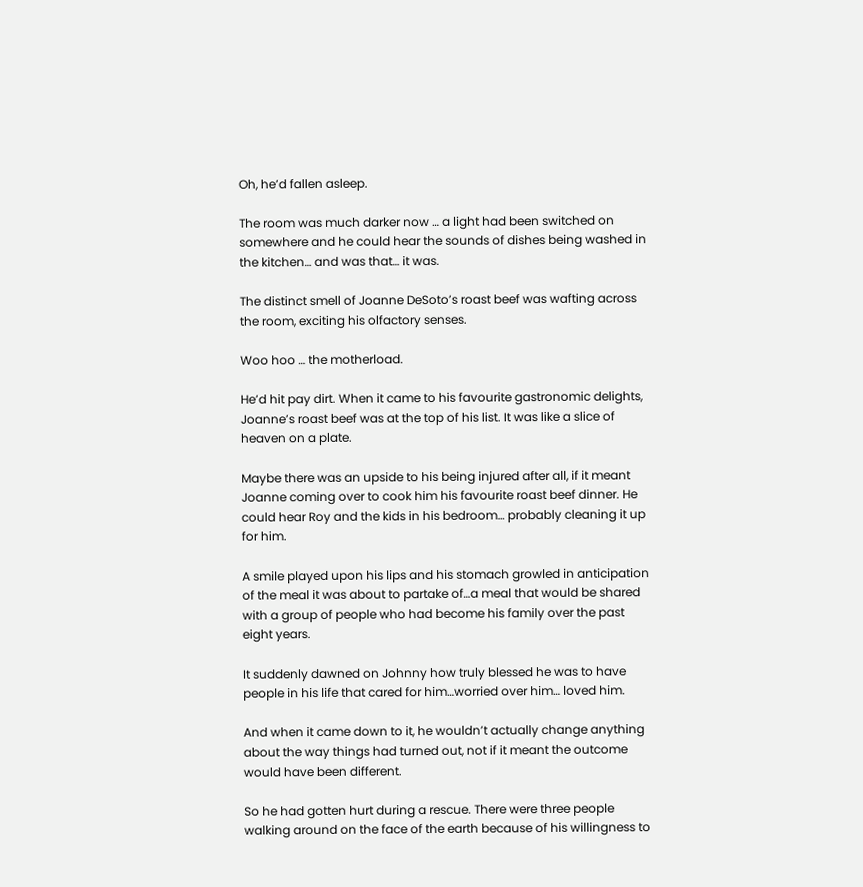Oh, he’d fallen asleep.

The room was much darker now … a light had been switched on somewhere and he could hear the sounds of dishes being washed in the kitchen… and was that… it was.

The distinct smell of Joanne DeSoto’s roast beef was wafting across the room, exciting his olfactory senses.

Woo hoo … the motherload.

He’d hit pay dirt. When it came to his favourite gastronomic delights, Joanne’s roast beef was at the top of his list. It was like a slice of heaven on a plate.

Maybe there was an upside to his being injured after all, if it meant Joanne coming over to cook him his favourite roast beef dinner. He could hear Roy and the kids in his bedroom… probably cleaning it up for him.

A smile played upon his lips and his stomach growled in anticipation of the meal it was about to partake of…a meal that would be shared with a group of people who had become his family over the past eight years.

It suddenly dawned on Johnny how truly blessed he was to have people in his life that cared for him…worried over him… loved him.

And when it came down to it, he wouldn’t actually change anything about the way things had turned out, not if it meant the outcome would have been different.

So he had gotten hurt during a rescue. There were three people walking around on the face of the earth because of his willingness to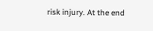risk injury. At the end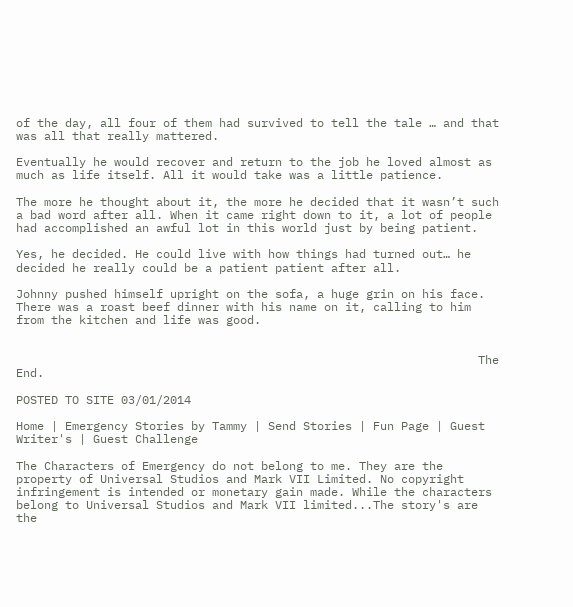of the day, all four of them had survived to tell the tale … and that was all that really mattered.

Eventually he would recover and return to the job he loved almost as much as life itself. All it would take was a little patience.

The more he thought about it, the more he decided that it wasn’t such a bad word after all. When it came right down to it, a lot of people had accomplished an awful lot in this world just by being patient.

Yes, he decided. He could live with how things had turned out… he decided he really could be a patient patient after all.

Johnny pushed himself upright on the sofa, a huge grin on his face. There was a roast beef dinner with his name on it, calling to him from the kitchen and life was good.


                                                                  The End.

POSTED TO SITE 03/01/2014

Home | Emergency Stories by Tammy | Send Stories | Fun Page | Guest Writer's | Guest Challenge

The Characters of Emergency do not belong to me. They are the property of Universal Studios and Mark VII Limited. No copyright infringement is intended or monetary gain made. While the characters belong to Universal Studios and Mark VII limited...The story's are the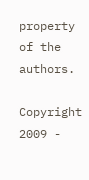property of the authors.

Copyright 2009 -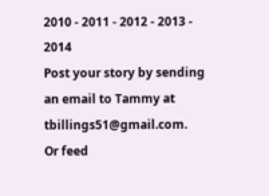2010 - 2011 - 2012 - 2013 - 2014
Post your story by sending an email to Tammy at tbillings51@gmail.com.
Or feed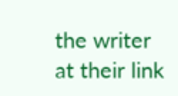the writer at their link